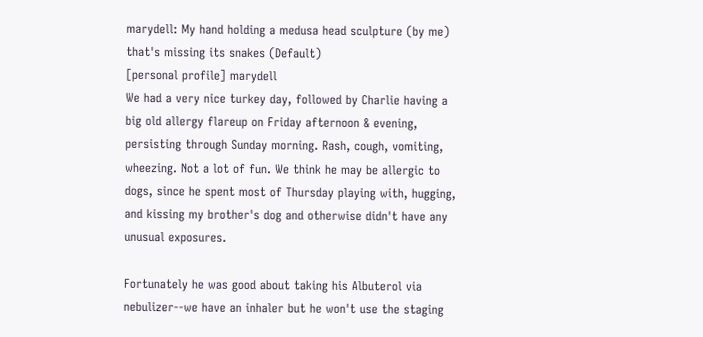marydell: My hand holding a medusa head sculpture (by me) that's missing its snakes (Default)
[personal profile] marydell
We had a very nice turkey day, followed by Charlie having a big old allergy flareup on Friday afternoon & evening, persisting through Sunday morning. Rash, cough, vomiting, wheezing. Not a lot of fun. We think he may be allergic to dogs, since he spent most of Thursday playing with, hugging, and kissing my brother's dog and otherwise didn't have any unusual exposures.

Fortunately he was good about taking his Albuterol via nebulizer--we have an inhaler but he won't use the staging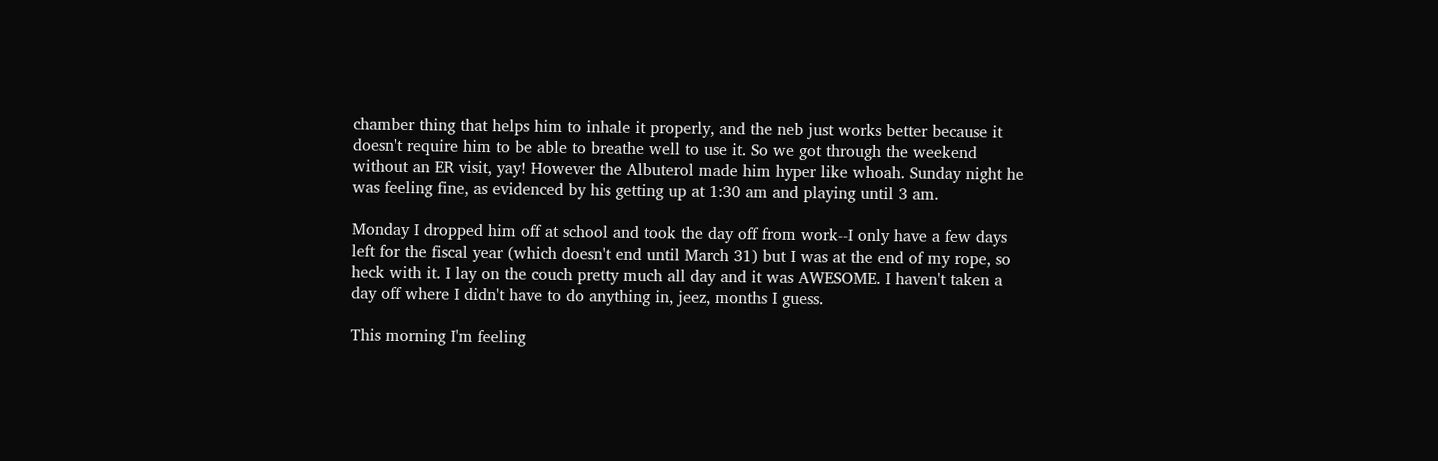chamber thing that helps him to inhale it properly, and the neb just works better because it doesn't require him to be able to breathe well to use it. So we got through the weekend without an ER visit, yay! However the Albuterol made him hyper like whoah. Sunday night he was feeling fine, as evidenced by his getting up at 1:30 am and playing until 3 am.

Monday I dropped him off at school and took the day off from work--I only have a few days left for the fiscal year (which doesn't end until March 31) but I was at the end of my rope, so heck with it. I lay on the couch pretty much all day and it was AWESOME. I haven't taken a day off where I didn't have to do anything in, jeez, months I guess.

This morning I'm feeling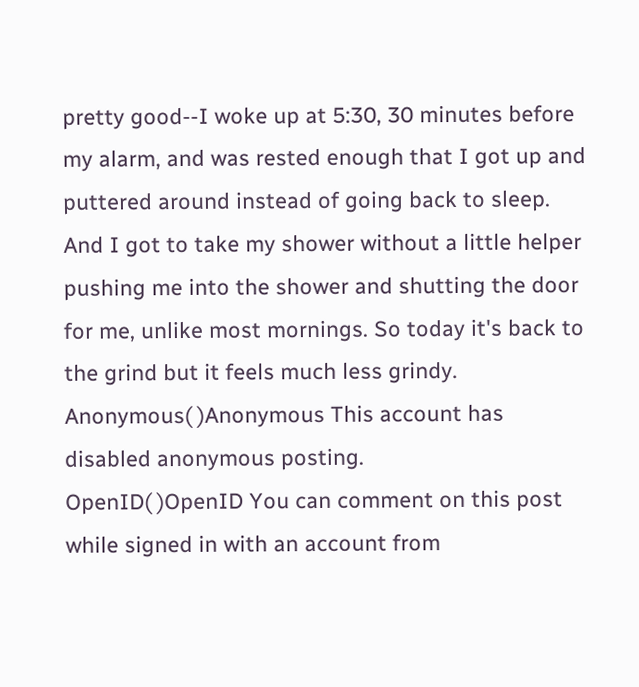pretty good--I woke up at 5:30, 30 minutes before my alarm, and was rested enough that I got up and puttered around instead of going back to sleep. And I got to take my shower without a little helper pushing me into the shower and shutting the door for me, unlike most mornings. So today it's back to the grind but it feels much less grindy.
Anonymous( )Anonymous This account has disabled anonymous posting.
OpenID( )OpenID You can comment on this post while signed in with an account from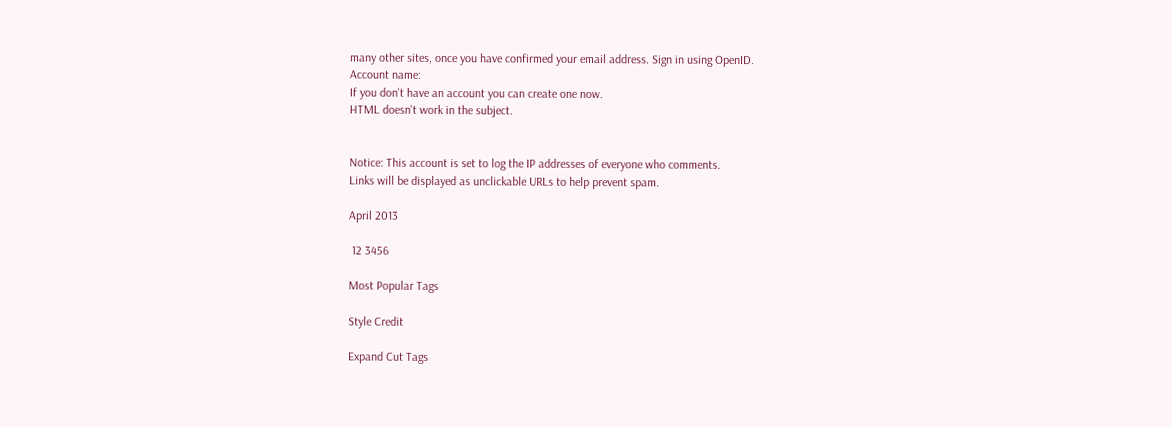many other sites, once you have confirmed your email address. Sign in using OpenID.
Account name:
If you don't have an account you can create one now.
HTML doesn't work in the subject.


Notice: This account is set to log the IP addresses of everyone who comments.
Links will be displayed as unclickable URLs to help prevent spam.

April 2013

 12 3456

Most Popular Tags

Style Credit

Expand Cut Tags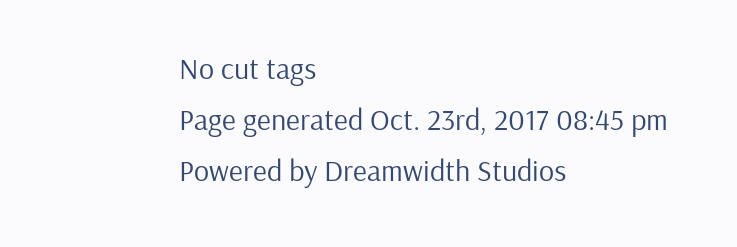No cut tags
Page generated Oct. 23rd, 2017 08:45 pm
Powered by Dreamwidth Studios